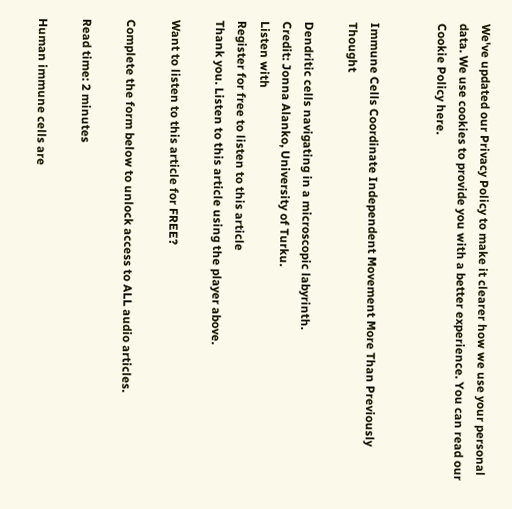We've updated our Privacy Policy to make it clearer how we use your personal data. We use cookies to provide you with a better experience. You can read our Cookie Policy here.


Immune Cells Coordinate Independent Movement More Than Previously Thought

Dendritic cells navigating in a microscopic labyrinth.
Credit: Jonna Alanko, University of Turku.
Listen with
Register for free to listen to this article
Thank you. Listen to this article using the player above.

Want to listen to this article for FREE?

Complete the form below to unlock access to ALL audio articles.

Read time: 2 minutes

Human immune cells are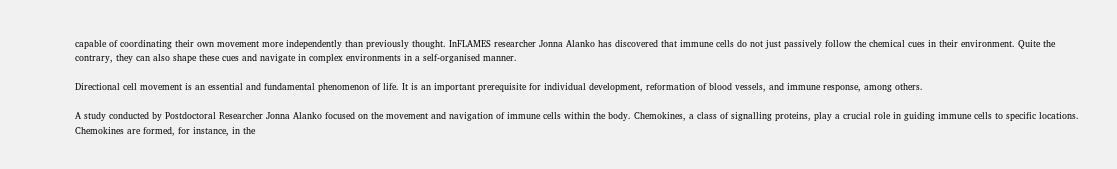capable of coordinating their own movement more independently than previously thought. InFLAMES researcher Jonna Alanko has discovered that immune cells do not just passively follow the chemical cues in their environment. Quite the contrary, they can also shape these cues and navigate in complex environments in a self-organised manner.

Directional cell movement is an essential and fundamental phenomenon of life. It is an important prerequisite for individual development, reformation of blood vessels, and immune response, among others.

A study conducted by Postdoctoral Researcher Jonna Alanko focused on the movement and navigation of immune cells within the body. Chemokines, a class of signalling proteins, play a crucial role in guiding immune cells to specific locations. Chemokines are formed, for instance, in the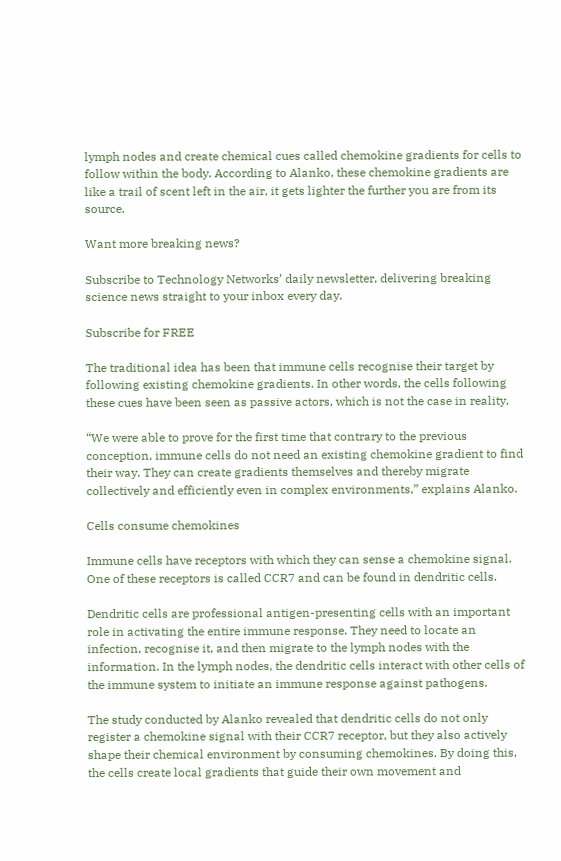lymph nodes and create chemical cues called chemokine gradients for cells to follow within the body. According to Alanko, these chemokine gradients are like a trail of scent left in the air, it gets lighter the further you are from its source.

Want more breaking news?

Subscribe to Technology Networks’ daily newsletter, delivering breaking science news straight to your inbox every day.

Subscribe for FREE

The traditional idea has been that immune cells recognise their target by following existing chemokine gradients. In other words, the cells following these cues have been seen as passive actors, which is not the case in reality.

“We were able to prove for the first time that contrary to the previous conception, immune cells do not need an existing chemokine gradient to find their way. They can create gradients themselves and thereby migrate collectively and efficiently even in complex environments,” explains Alanko.

Cells consume chemokines

Immune cells have receptors with which they can sense a chemokine signal. One of these receptors is called CCR7 and can be found in dendritic cells.

Dendritic cells are professional antigen-presenting cells with an important role in activating the entire immune response. They need to locate an infection, recognise it, and then migrate to the lymph nodes with the information. In the lymph nodes, the dendritic cells interact with other cells of the immune system to initiate an immune response against pathogens.

The study conducted by Alanko revealed that dendritic cells do not only register a chemokine signal with their CCR7 receptor, but they also actively shape their chemical environment by consuming chemokines. By doing this, the cells create local gradients that guide their own movement and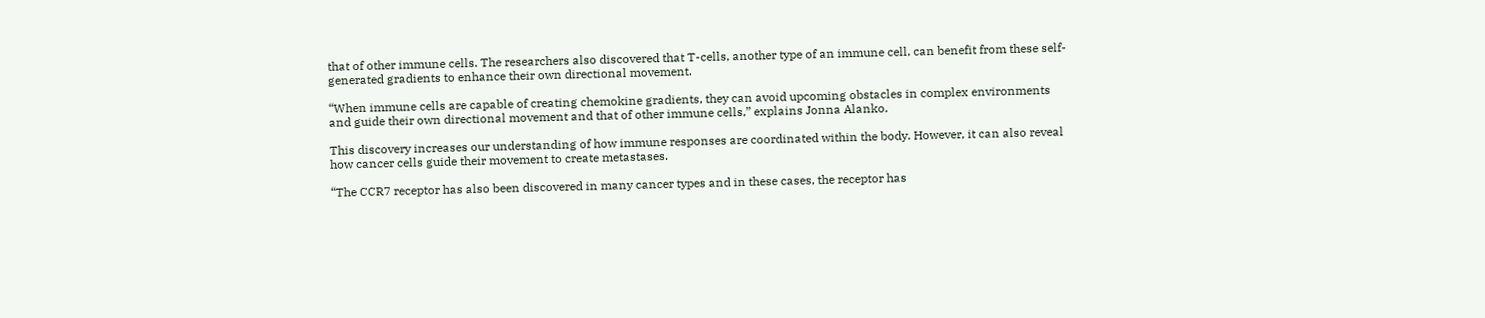that of other immune cells. The researchers also discovered that T-cells, another type of an immune cell, can benefit from these self-generated gradients to enhance their own directional movement.

“When immune cells are capable of creating chemokine gradients, they can avoid upcoming obstacles in complex environments and guide their own directional movement and that of other immune cells,” explains Jonna Alanko.

This discovery increases our understanding of how immune responses are coordinated within the body. However, it can also reveal how cancer cells guide their movement to create metastases.

“The CCR7 receptor has also been discovered in many cancer types and in these cases, the receptor has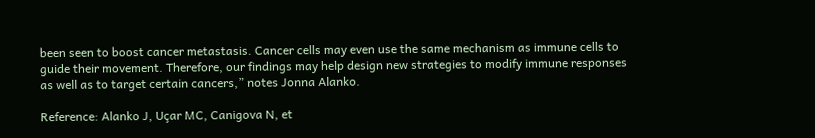been seen to boost cancer metastasis. Cancer cells may even use the same mechanism as immune cells to guide their movement. Therefore, our findings may help design new strategies to modify immune responses as well as to target certain cancers,” notes Jonna Alanko.

Reference: Alanko J, Uçar MC, Canigova N, et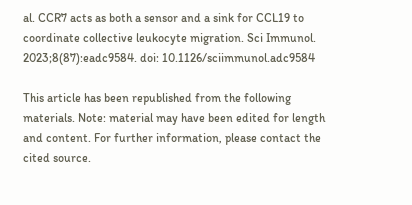al. CCR7 acts as both a sensor and a sink for CCL19 to coordinate collective leukocyte migration. Sci Immunol. 2023;8(87):eadc9584. doi: 10.1126/sciimmunol.adc9584

This article has been republished from the following materials. Note: material may have been edited for length and content. For further information, please contact the cited source.